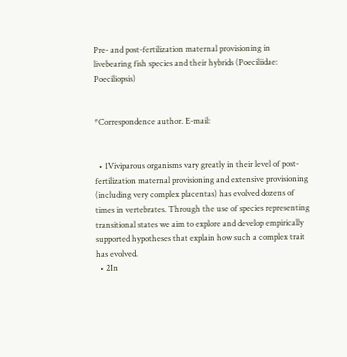Pre- and post-fertilization maternal provisioning in livebearing fish species and their hybrids (Poeciliidae: Poeciliopsis)


*Correspondence author. E-mail:


  • 1Viviparous organisms vary greatly in their level of post-fertilization maternal provisioning and extensive provisioning (including very complex placentas) has evolved dozens of times in vertebrates. Through the use of species representing transitional states we aim to explore and develop empirically supported hypotheses that explain how such a complex trait has evolved.
  • 2In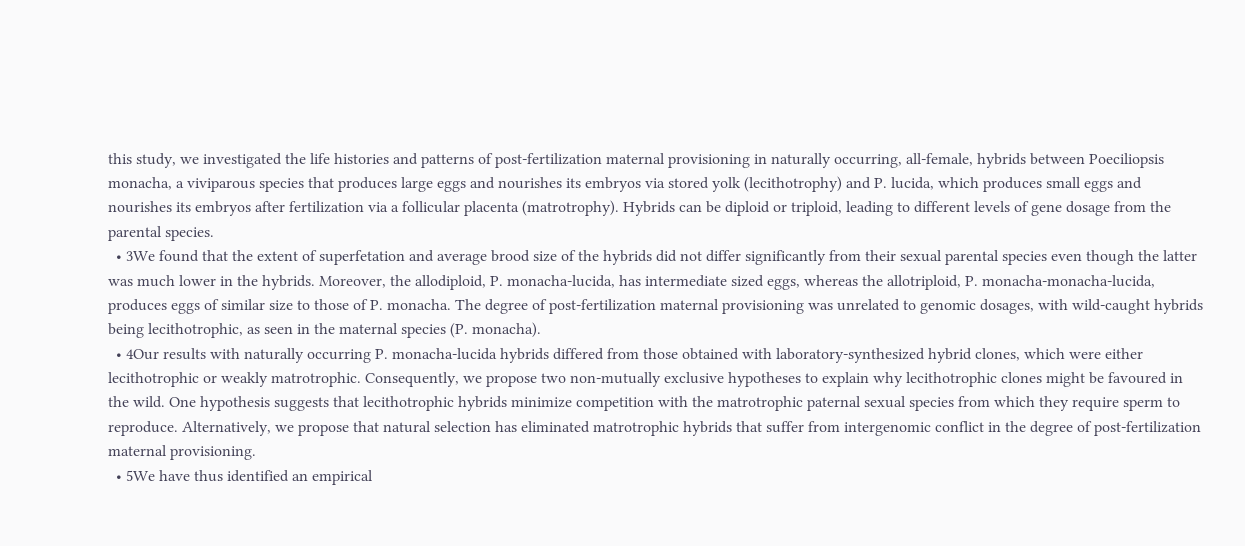this study, we investigated the life histories and patterns of post-fertilization maternal provisioning in naturally occurring, all-female, hybrids between Poeciliopsis monacha, a viviparous species that produces large eggs and nourishes its embryos via stored yolk (lecithotrophy) and P. lucida, which produces small eggs and nourishes its embryos after fertilization via a follicular placenta (matrotrophy). Hybrids can be diploid or triploid, leading to different levels of gene dosage from the parental species.
  • 3We found that the extent of superfetation and average brood size of the hybrids did not differ significantly from their sexual parental species even though the latter was much lower in the hybrids. Moreover, the allodiploid, P. monacha-lucida, has intermediate sized eggs, whereas the allotriploid, P. monacha-monacha-lucida, produces eggs of similar size to those of P. monacha. The degree of post-fertilization maternal provisioning was unrelated to genomic dosages, with wild-caught hybrids being lecithotrophic, as seen in the maternal species (P. monacha).
  • 4Our results with naturally occurring P. monacha-lucida hybrids differed from those obtained with laboratory-synthesized hybrid clones, which were either lecithotrophic or weakly matrotrophic. Consequently, we propose two non-mutually exclusive hypotheses to explain why lecithotrophic clones might be favoured in the wild. One hypothesis suggests that lecithotrophic hybrids minimize competition with the matrotrophic paternal sexual species from which they require sperm to reproduce. Alternatively, we propose that natural selection has eliminated matrotrophic hybrids that suffer from intergenomic conflict in the degree of post-fertilization maternal provisioning.
  • 5We have thus identified an empirical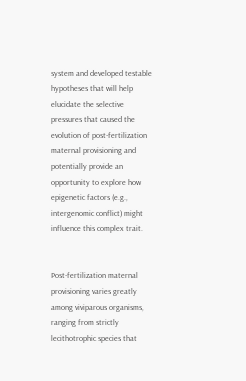system and developed testable hypotheses that will help elucidate the selective pressures that caused the evolution of post-fertilization maternal provisioning and potentially provide an opportunity to explore how epigenetic factors (e.g., intergenomic conflict) might influence this complex trait.


Post-fertilization maternal provisioning varies greatly among viviparous organisms, ranging from strictly lecithotrophic species that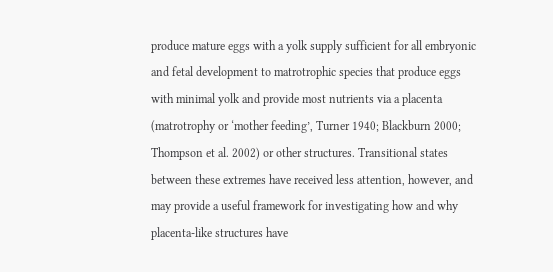produce mature eggs with a yolk supply sufficient for all embryonic and fetal development to matrotrophic species that produce eggs with minimal yolk and provide most nutrients via a placenta (matrotrophy or ‘mother feeding’, Turner 1940; Blackburn 2000; Thompson et al. 2002) or other structures. Transitional states between these extremes have received less attention, however, and may provide a useful framework for investigating how and why placenta-like structures have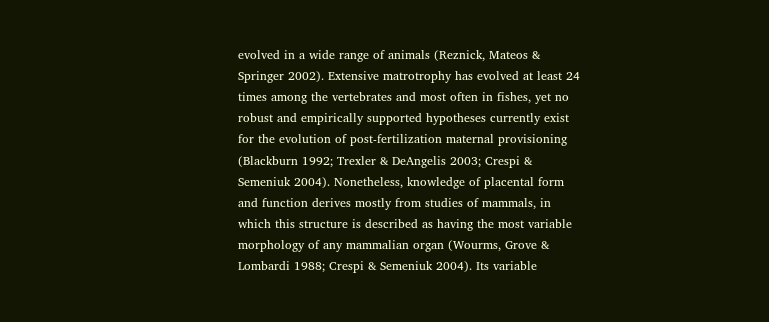evolved in a wide range of animals (Reznick, Mateos & Springer 2002). Extensive matrotrophy has evolved at least 24 times among the vertebrates and most often in fishes, yet no robust and empirically supported hypotheses currently exist for the evolution of post-fertilization maternal provisioning (Blackburn 1992; Trexler & DeAngelis 2003; Crespi & Semeniuk 2004). Nonetheless, knowledge of placental form and function derives mostly from studies of mammals, in which this structure is described as having the most variable morphology of any mammalian organ (Wourms, Grove & Lombardi 1988; Crespi & Semeniuk 2004). Its variable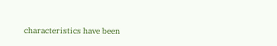characteristics have been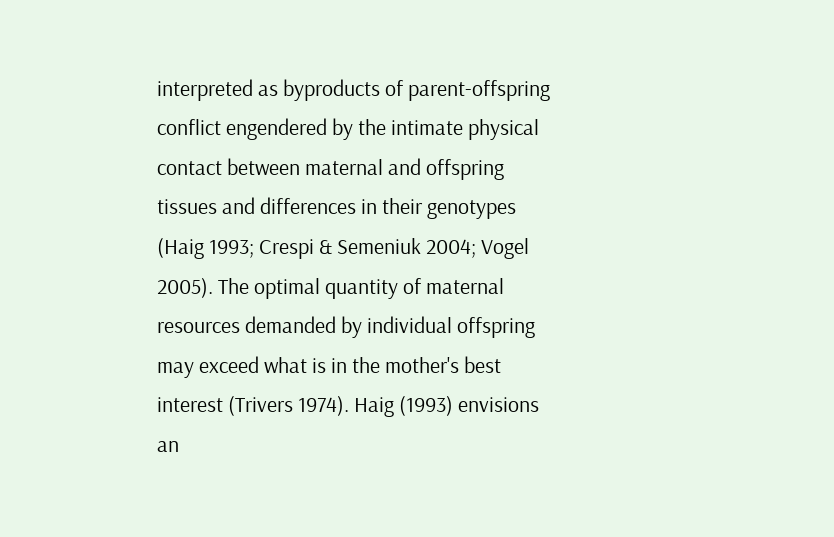interpreted as byproducts of parent-offspring conflict engendered by the intimate physical contact between maternal and offspring tissues and differences in their genotypes (Haig 1993; Crespi & Semeniuk 2004; Vogel 2005). The optimal quantity of maternal resources demanded by individual offspring may exceed what is in the mother's best interest (Trivers 1974). Haig (1993) envisions an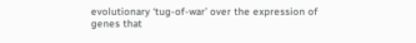evolutionary ‘tug-of-war’ over the expression of genes that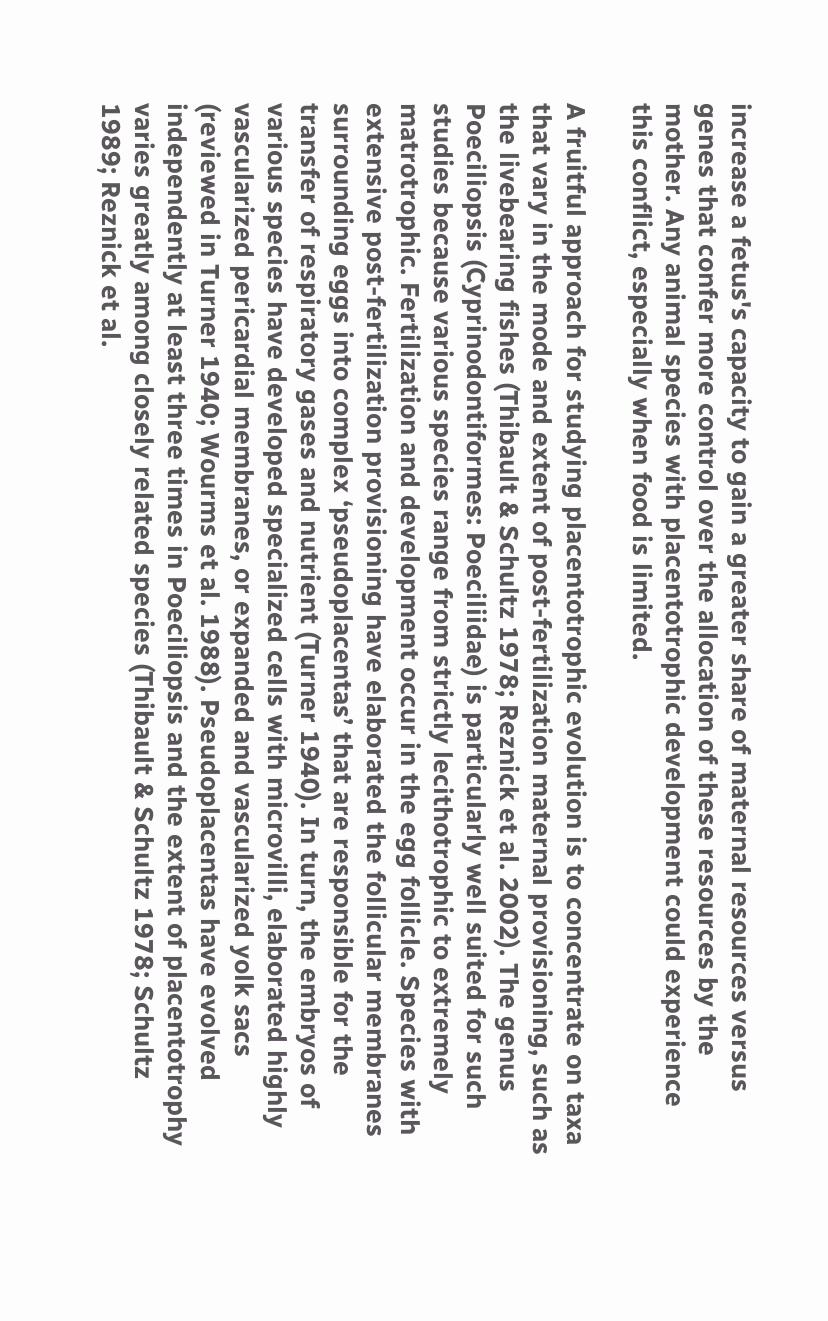increase a fetus's capacity to gain a greater share of maternal resources versus genes that confer more control over the allocation of these resources by the mother. Any animal species with placentotrophic development could experience this conflict, especially when food is limited.

A fruitful approach for studying placentotrophic evolution is to concentrate on taxa that vary in the mode and extent of post-fertilization maternal provisioning, such as the livebearing fishes (Thibault & Schultz 1978; Reznick et al. 2002). The genus Poeciliopsis (Cyprinodontiformes: Poeciliidae) is particularly well suited for such studies because various species range from strictly lecithotrophic to extremely matrotrophic. Fertilization and development occur in the egg follicle. Species with extensive post-fertilization provisioning have elaborated the follicular membranes surrounding eggs into complex ‘pseudoplacentas’ that are responsible for the transfer of respiratory gases and nutrient (Turner 1940). In turn, the embryos of various species have developed specialized cells with microvilli, elaborated highly vascularized pericardial membranes, or expanded and vascularized yolk sacs (reviewed in Turner 1940; Wourms et al. 1988). Pseudoplacentas have evolved independently at least three times in Poeciliopsis and the extent of placentotrophy varies greatly among closely related species (Thibault & Schultz 1978; Schultz 1989; Reznick et al.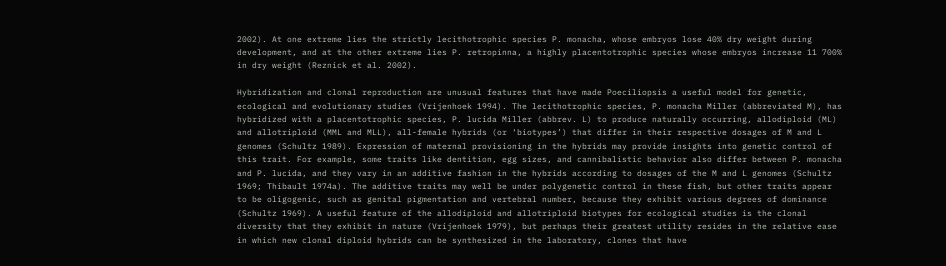2002). At one extreme lies the strictly lecithotrophic species P. monacha, whose embryos lose 40% dry weight during development, and at the other extreme lies P. retropinna, a highly placentotrophic species whose embryos increase 11 700% in dry weight (Reznick et al. 2002).

Hybridization and clonal reproduction are unusual features that have made Poeciliopsis a useful model for genetic, ecological and evolutionary studies (Vrijenhoek 1994). The lecithotrophic species, P. monacha Miller (abbreviated M), has hybridized with a placentotrophic species, P. lucida Miller (abbrev. L) to produce naturally occurring, allodiploid (ML) and allotriploid (MML and MLL), all-female hybrids (or ‘biotypes’) that differ in their respective dosages of M and L genomes (Schultz 1989). Expression of maternal provisioning in the hybrids may provide insights into genetic control of this trait. For example, some traits like dentition, egg sizes, and cannibalistic behavior also differ between P. monacha and P. lucida, and they vary in an additive fashion in the hybrids according to dosages of the M and L genomes (Schultz 1969; Thibault 1974a). The additive traits may well be under polygenetic control in these fish, but other traits appear to be oligogenic, such as genital pigmentation and vertebral number, because they exhibit various degrees of dominance (Schultz 1969). A useful feature of the allodiploid and allotriploid biotypes for ecological studies is the clonal diversity that they exhibit in nature (Vrijenhoek 1979), but perhaps their greatest utility resides in the relative ease in which new clonal diploid hybrids can be synthesized in the laboratory, clones that have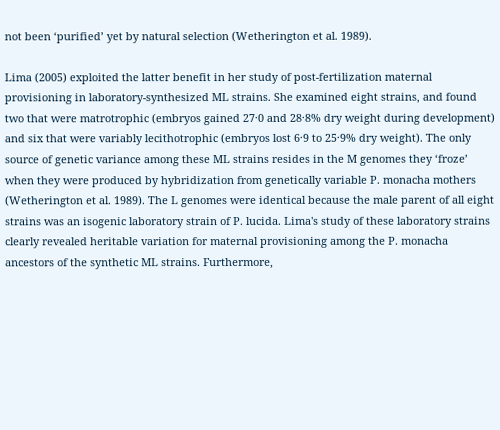not been ‘purified’ yet by natural selection (Wetherington et al. 1989).

Lima (2005) exploited the latter benefit in her study of post-fertilization maternal provisioning in laboratory-synthesized ML strains. She examined eight strains, and found two that were matrotrophic (embryos gained 27·0 and 28·8% dry weight during development) and six that were variably lecithotrophic (embryos lost 6·9 to 25·9% dry weight). The only source of genetic variance among these ML strains resides in the M genomes they ‘froze’ when they were produced by hybridization from genetically variable P. monacha mothers (Wetherington et al. 1989). The L genomes were identical because the male parent of all eight strains was an isogenic laboratory strain of P. lucida. Lima's study of these laboratory strains clearly revealed heritable variation for maternal provisioning among the P. monacha ancestors of the synthetic ML strains. Furthermore,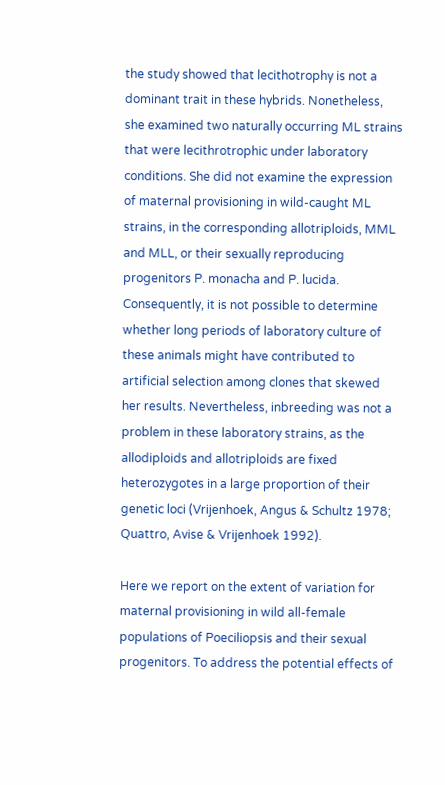the study showed that lecithotrophy is not a dominant trait in these hybrids. Nonetheless, she examined two naturally occurring ML strains that were lecithrotrophic under laboratory conditions. She did not examine the expression of maternal provisioning in wild-caught ML strains, in the corresponding allotriploids, MML and MLL, or their sexually reproducing progenitors P. monacha and P. lucida. Consequently, it is not possible to determine whether long periods of laboratory culture of these animals might have contributed to artificial selection among clones that skewed her results. Nevertheless, inbreeding was not a problem in these laboratory strains, as the allodiploids and allotriploids are fixed heterozygotes in a large proportion of their genetic loci (Vrijenhoek, Angus & Schultz 1978; Quattro, Avise & Vrijenhoek 1992).

Here we report on the extent of variation for maternal provisioning in wild all-female populations of Poeciliopsis and their sexual progenitors. To address the potential effects of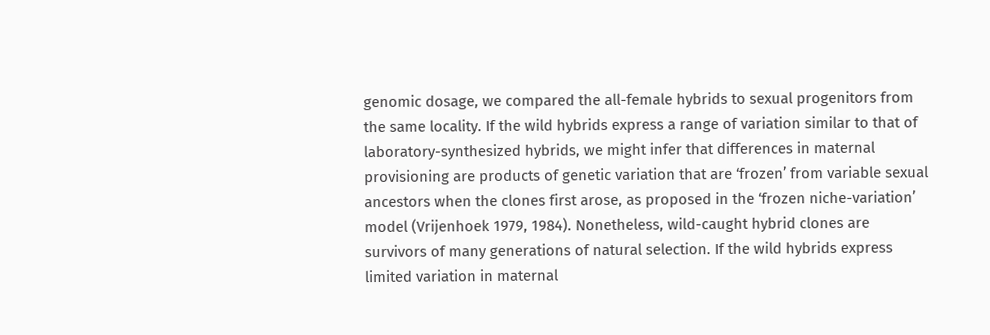genomic dosage, we compared the all-female hybrids to sexual progenitors from the same locality. If the wild hybrids express a range of variation similar to that of laboratory-synthesized hybrids, we might infer that differences in maternal provisioning are products of genetic variation that are ‘frozen’ from variable sexual ancestors when the clones first arose, as proposed in the ‘frozen niche-variation’ model (Vrijenhoek 1979, 1984). Nonetheless, wild-caught hybrid clones are survivors of many generations of natural selection. If the wild hybrids express limited variation in maternal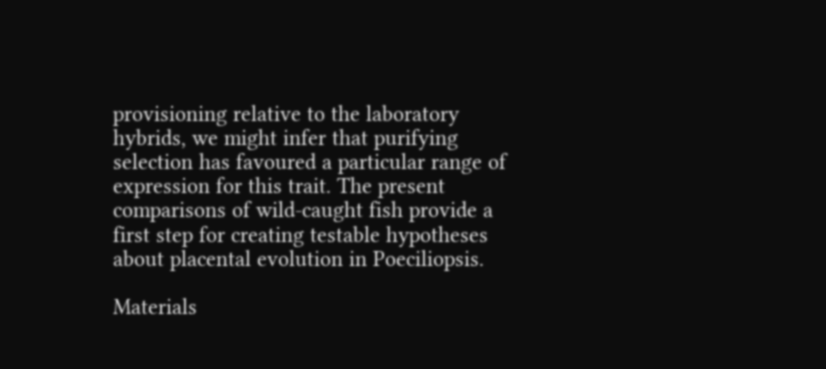provisioning relative to the laboratory hybrids, we might infer that purifying selection has favoured a particular range of expression for this trait. The present comparisons of wild-caught fish provide a first step for creating testable hypotheses about placental evolution in Poeciliopsis.

Materials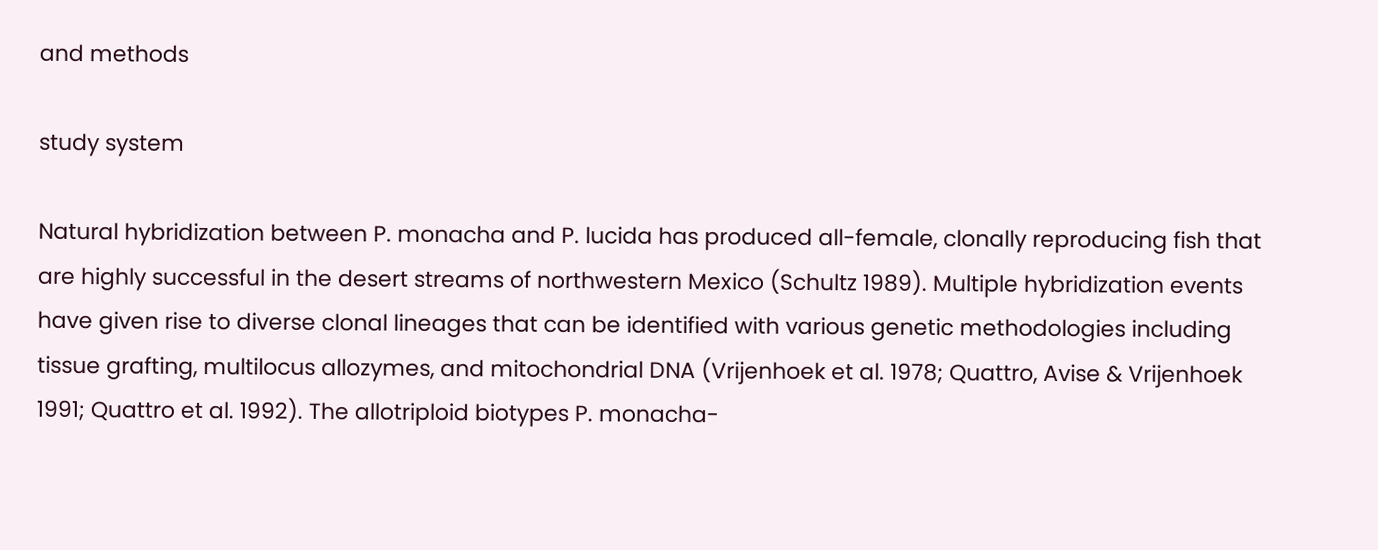and methods

study system

Natural hybridization between P. monacha and P. lucida has produced all-female, clonally reproducing fish that are highly successful in the desert streams of northwestern Mexico (Schultz 1989). Multiple hybridization events have given rise to diverse clonal lineages that can be identified with various genetic methodologies including tissue grafting, multilocus allozymes, and mitochondrial DNA (Vrijenhoek et al. 1978; Quattro, Avise & Vrijenhoek 1991; Quattro et al. 1992). The allotriploid biotypes P. monacha-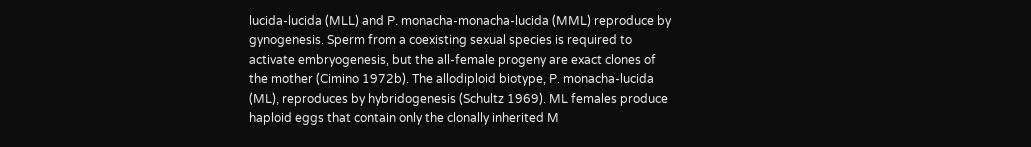lucida-lucida (MLL) and P. monacha-monacha-lucida (MML) reproduce by gynogenesis. Sperm from a coexisting sexual species is required to activate embryogenesis, but the all-female progeny are exact clones of the mother (Cimino 1972b). The allodiploid biotype, P. monacha-lucida (ML), reproduces by hybridogenesis (Schultz 1969). ML females produce haploid eggs that contain only the clonally inherited M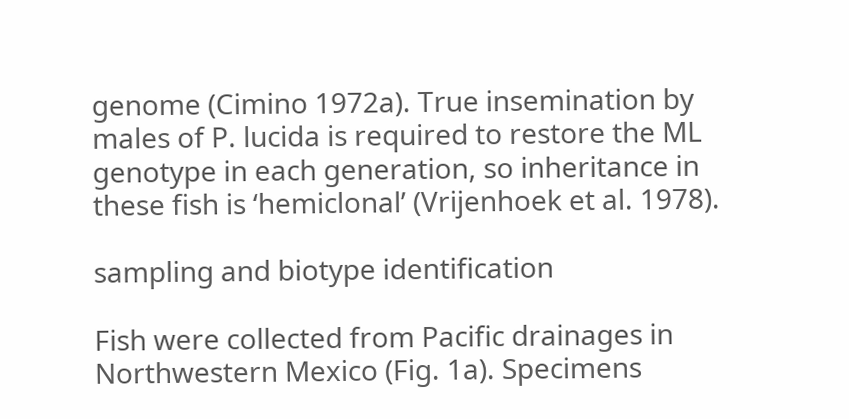genome (Cimino 1972a). True insemination by males of P. lucida is required to restore the ML genotype in each generation, so inheritance in these fish is ‘hemiclonal’ (Vrijenhoek et al. 1978).

sampling and biotype identification

Fish were collected from Pacific drainages in Northwestern Mexico (Fig. 1a). Specimens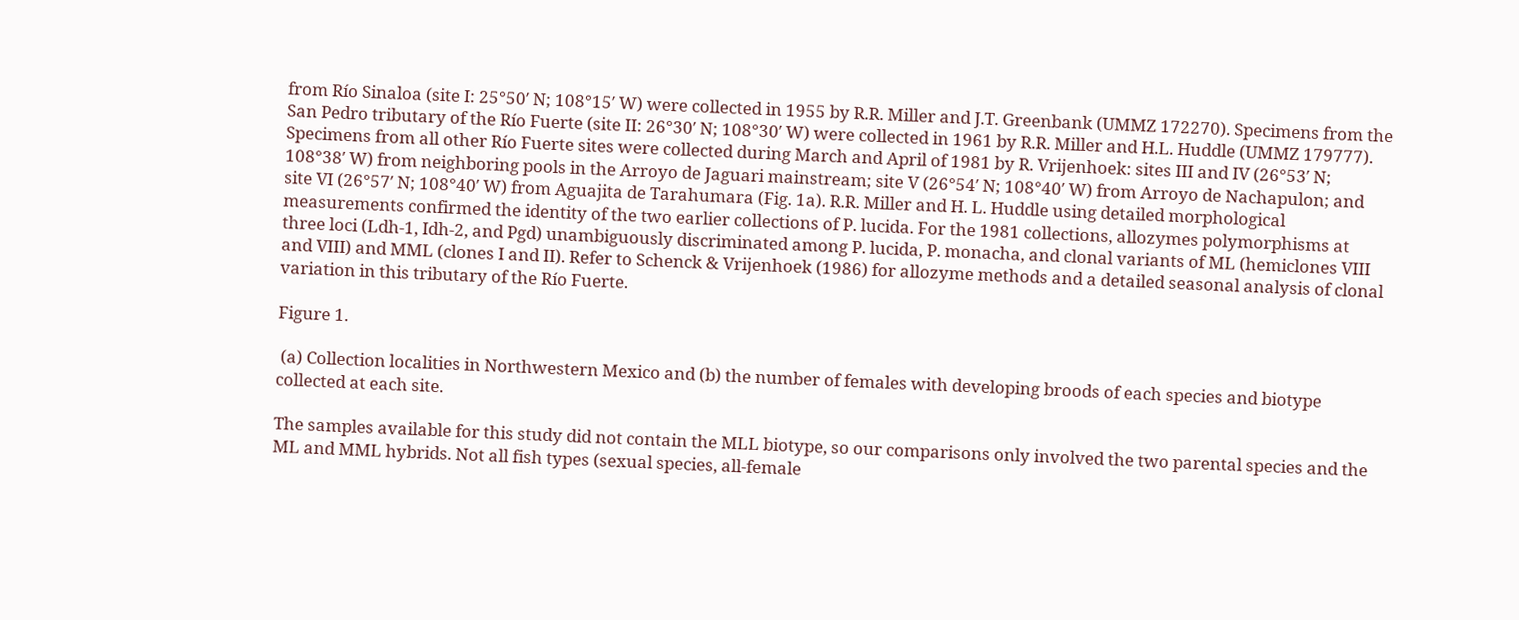from Río Sinaloa (site I: 25°50′ N; 108°15′ W) were collected in 1955 by R.R. Miller and J.T. Greenbank (UMMZ 172270). Specimens from the San Pedro tributary of the Río Fuerte (site II: 26°30′ N; 108°30′ W) were collected in 1961 by R.R. Miller and H.L. Huddle (UMMZ 179777). Specimens from all other Río Fuerte sites were collected during March and April of 1981 by R. Vrijenhoek: sites III and IV (26°53′ N; 108°38′ W) from neighboring pools in the Arroyo de Jaguari mainstream; site V (26°54′ N; 108°40′ W) from Arroyo de Nachapulon; and site VI (26°57′ N; 108°40′ W) from Aguajita de Tarahumara (Fig. 1a). R.R. Miller and H. L. Huddle using detailed morphological measurements confirmed the identity of the two earlier collections of P. lucida. For the 1981 collections, allozymes polymorphisms at three loci (Ldh-1, Idh-2, and Pgd) unambiguously discriminated among P. lucida, P. monacha, and clonal variants of ML (hemiclones VIII and VIII) and MML (clones I and II). Refer to Schenck & Vrijenhoek (1986) for allozyme methods and a detailed seasonal analysis of clonal variation in this tributary of the Río Fuerte.

Figure 1.

 (a) Collection localities in Northwestern Mexico and (b) the number of females with developing broods of each species and biotype collected at each site.

The samples available for this study did not contain the MLL biotype, so our comparisons only involved the two parental species and the ML and MML hybrids. Not all fish types (sexual species, all-female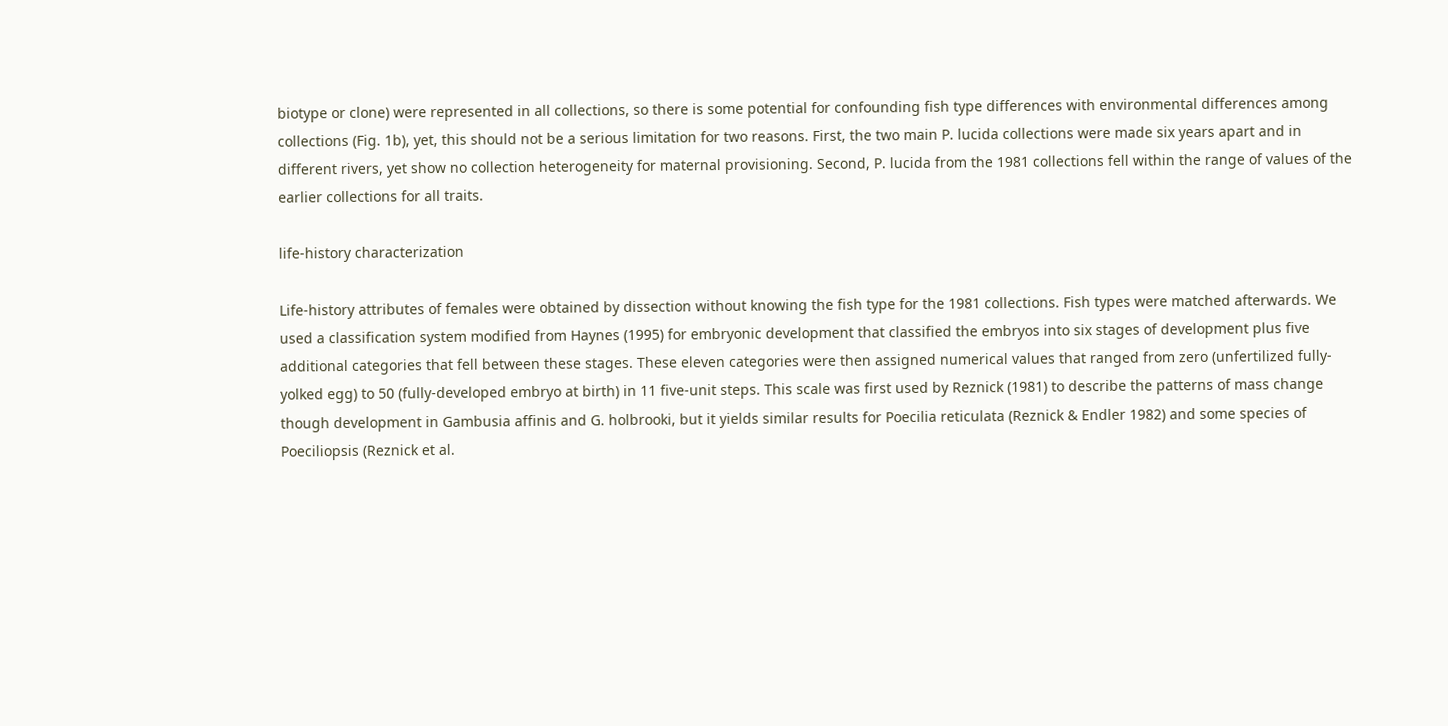biotype or clone) were represented in all collections, so there is some potential for confounding fish type differences with environmental differences among collections (Fig. 1b), yet, this should not be a serious limitation for two reasons. First, the two main P. lucida collections were made six years apart and in different rivers, yet show no collection heterogeneity for maternal provisioning. Second, P. lucida from the 1981 collections fell within the range of values of the earlier collections for all traits.

life-history characterization

Life-history attributes of females were obtained by dissection without knowing the fish type for the 1981 collections. Fish types were matched afterwards. We used a classification system modified from Haynes (1995) for embryonic development that classified the embryos into six stages of development plus five additional categories that fell between these stages. These eleven categories were then assigned numerical values that ranged from zero (unfertilized fully-yolked egg) to 50 (fully-developed embryo at birth) in 11 five-unit steps. This scale was first used by Reznick (1981) to describe the patterns of mass change though development in Gambusia affinis and G. holbrooki, but it yields similar results for Poecilia reticulata (Reznick & Endler 1982) and some species of Poeciliopsis (Reznick et al.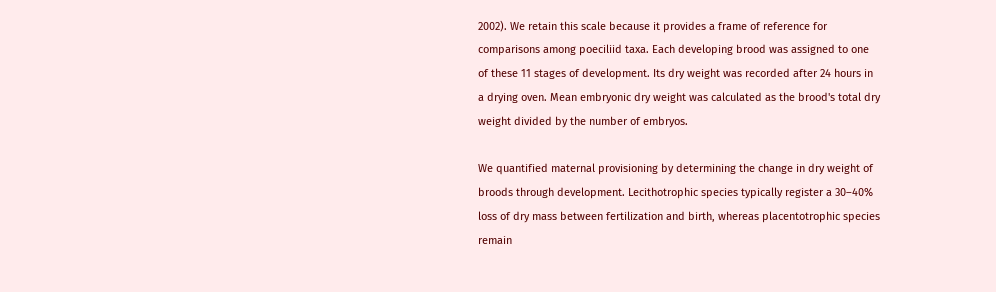2002). We retain this scale because it provides a frame of reference for comparisons among poeciliid taxa. Each developing brood was assigned to one of these 11 stages of development. Its dry weight was recorded after 24 hours in a drying oven. Mean embryonic dry weight was calculated as the brood's total dry weight divided by the number of embryos.

We quantified maternal provisioning by determining the change in dry weight of broods through development. Lecithotrophic species typically register a 30–40% loss of dry mass between fertilization and birth, whereas placentotrophic species remain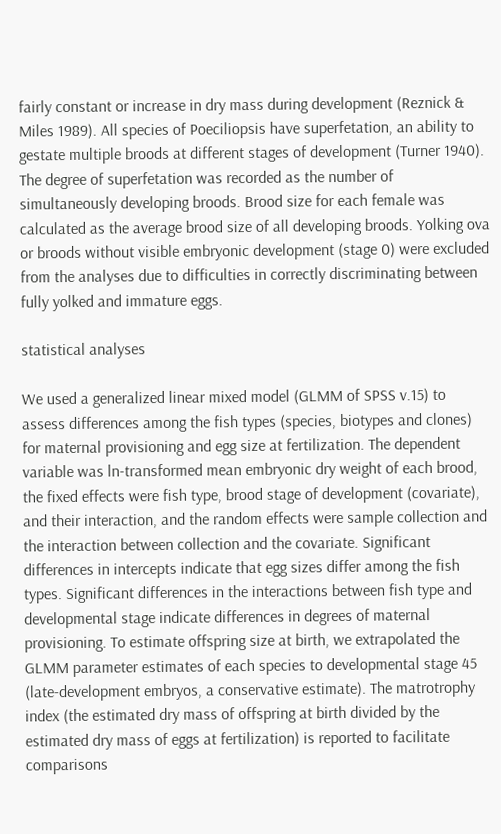fairly constant or increase in dry mass during development (Reznick & Miles 1989). All species of Poeciliopsis have superfetation, an ability to gestate multiple broods at different stages of development (Turner 1940). The degree of superfetation was recorded as the number of simultaneously developing broods. Brood size for each female was calculated as the average brood size of all developing broods. Yolking ova or broods without visible embryonic development (stage 0) were excluded from the analyses due to difficulties in correctly discriminating between fully yolked and immature eggs.

statistical analyses

We used a generalized linear mixed model (GLMM of SPSS v.15) to assess differences among the fish types (species, biotypes and clones) for maternal provisioning and egg size at fertilization. The dependent variable was ln-transformed mean embryonic dry weight of each brood, the fixed effects were fish type, brood stage of development (covariate), and their interaction, and the random effects were sample collection and the interaction between collection and the covariate. Significant differences in intercepts indicate that egg sizes differ among the fish types. Significant differences in the interactions between fish type and developmental stage indicate differences in degrees of maternal provisioning. To estimate offspring size at birth, we extrapolated the GLMM parameter estimates of each species to developmental stage 45 (late-development embryos, a conservative estimate). The matrotrophy index (the estimated dry mass of offspring at birth divided by the estimated dry mass of eggs at fertilization) is reported to facilitate comparisons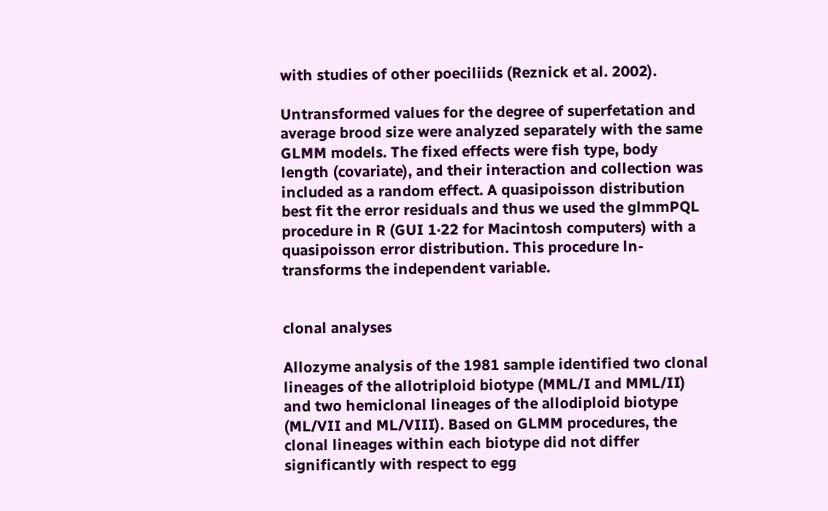with studies of other poeciliids (Reznick et al. 2002).

Untransformed values for the degree of superfetation and average brood size were analyzed separately with the same GLMM models. The fixed effects were fish type, body length (covariate), and their interaction and collection was included as a random effect. A quasipoisson distribution best fit the error residuals and thus we used the glmmPQL procedure in R (GUI 1·22 for Macintosh computers) with a quasipoisson error distribution. This procedure ln-transforms the independent variable.


clonal analyses

Allozyme analysis of the 1981 sample identified two clonal lineages of the allotriploid biotype (MML/I and MML/II) and two hemiclonal lineages of the allodiploid biotype (ML/VII and ML/VIII). Based on GLMM procedures, the clonal lineages within each biotype did not differ significantly with respect to egg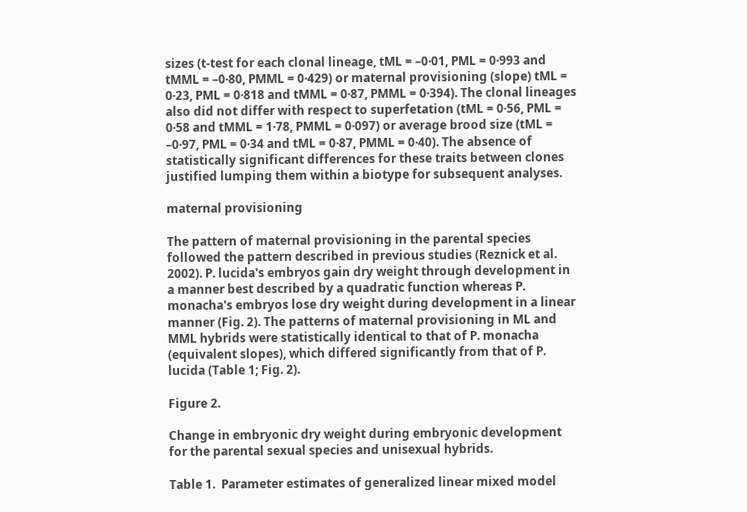sizes (t-test for each clonal lineage, tML = –0·01, PML = 0·993 and tMML = –0·80, PMML = 0·429) or maternal provisioning (slope) tML = 0·23, PML = 0·818 and tMML = 0·87, PMML = 0·394). The clonal lineages also did not differ with respect to superfetation (tML = 0·56, PML = 0·58 and tMML = 1·78, PMML = 0·097) or average brood size (tML = –0·97, PML = 0·34 and tML = 0·87, PMML = 0·40). The absence of statistically significant differences for these traits between clones justified lumping them within a biotype for subsequent analyses.

maternal provisioning

The pattern of maternal provisioning in the parental species followed the pattern described in previous studies (Reznick et al. 2002). P. lucida's embryos gain dry weight through development in a manner best described by a quadratic function whereas P. monacha's embryos lose dry weight during development in a linear manner (Fig. 2). The patterns of maternal provisioning in ML and MML hybrids were statistically identical to that of P. monacha (equivalent slopes), which differed significantly from that of P. lucida (Table 1; Fig. 2).

Figure 2.

Change in embryonic dry weight during embryonic development for the parental sexual species and unisexual hybrids.

Table 1.  Parameter estimates of generalized linear mixed model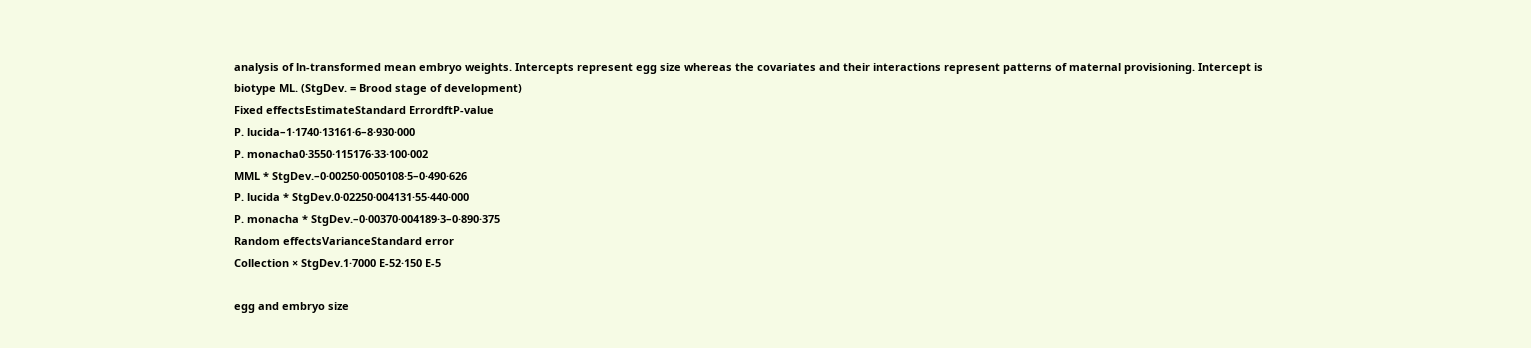analysis of ln-transformed mean embryo weights. Intercepts represent egg size whereas the covariates and their interactions represent patterns of maternal provisioning. Intercept is biotype ML. (StgDev. = Brood stage of development)
Fixed effectsEstimateStandard ErrordftP-value
P. lucida–1·1740·13161·6–8·930·000
P. monacha0·3550·115176·33·100·002
MML * StgDev.–0·00250·0050108·5–0·490·626
P. lucida * StgDev.0·02250·004131·55·440·000
P. monacha * StgDev.–0·00370·004189·3–0·890·375
Random effectsVarianceStandard error
Collection × StgDev.1·7000 E-52·150 E-5

egg and embryo size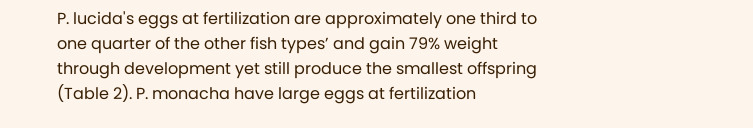P. lucida's eggs at fertilization are approximately one third to one quarter of the other fish types’ and gain 79% weight through development yet still produce the smallest offspring (Table 2). P. monacha have large eggs at fertilization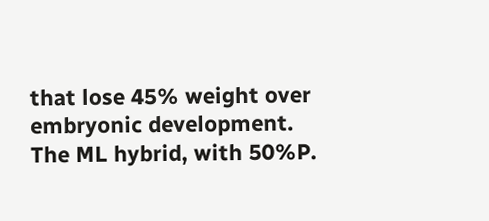that lose 45% weight over embryonic development. The ML hybrid, with 50%P.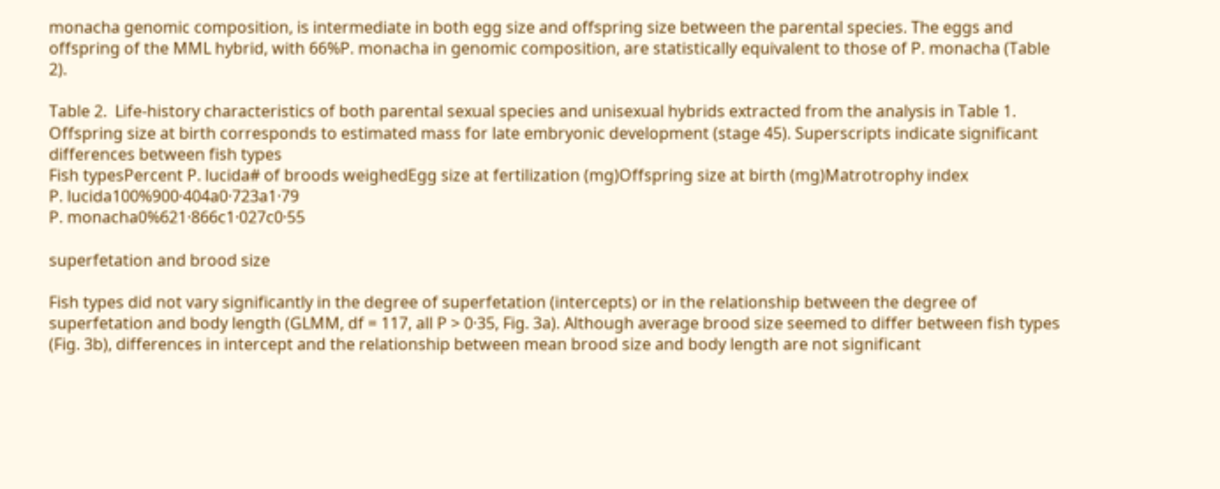monacha genomic composition, is intermediate in both egg size and offspring size between the parental species. The eggs and offspring of the MML hybrid, with 66%P. monacha in genomic composition, are statistically equivalent to those of P. monacha (Table 2).

Table 2.  Life-history characteristics of both parental sexual species and unisexual hybrids extracted from the analysis in Table 1. Offspring size at birth corresponds to estimated mass for late embryonic development (stage 45). Superscripts indicate significant differences between fish types
Fish typesPercent P. lucida# of broods weighedEgg size at fertilization (mg)Offspring size at birth (mg)Matrotrophy index
P. lucida100%900·404a0·723a1·79
P. monacha0%621·866c1·027c0·55

superfetation and brood size

Fish types did not vary significantly in the degree of superfetation (intercepts) or in the relationship between the degree of superfetation and body length (GLMM, df = 117, all P > 0·35, Fig. 3a). Although average brood size seemed to differ between fish types (Fig. 3b), differences in intercept and the relationship between mean brood size and body length are not significant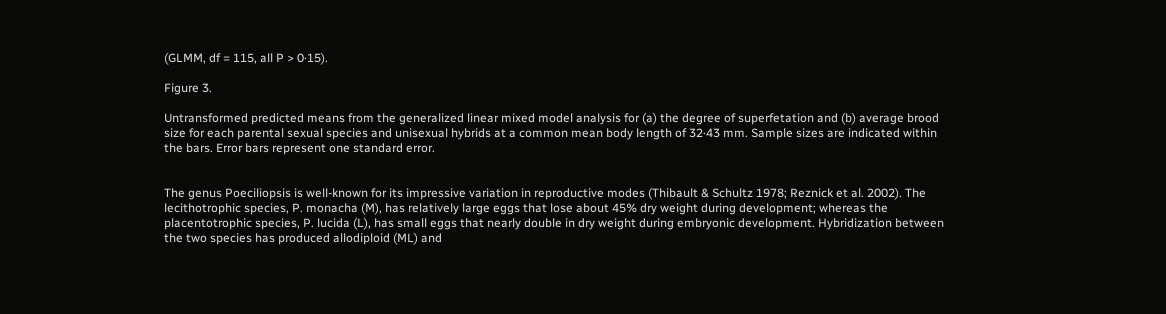(GLMM, df = 115, all P > 0·15).

Figure 3.

Untransformed predicted means from the generalized linear mixed model analysis for (a) the degree of superfetation and (b) average brood size for each parental sexual species and unisexual hybrids at a common mean body length of 32·43 mm. Sample sizes are indicated within the bars. Error bars represent one standard error.


The genus Poeciliopsis is well-known for its impressive variation in reproductive modes (Thibault & Schultz 1978; Reznick et al. 2002). The lecithotrophic species, P. monacha (M), has relatively large eggs that lose about 45% dry weight during development; whereas the placentotrophic species, P. lucida (L), has small eggs that nearly double in dry weight during embryonic development. Hybridization between the two species has produced allodiploid (ML) and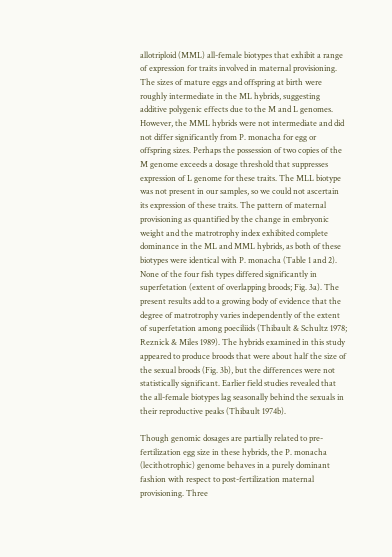allotriploid (MML) all-female biotypes that exhibit a range of expression for traits involved in maternal provisioning. The sizes of mature eggs and offspring at birth were roughly intermediate in the ML hybrids, suggesting additive polygenic effects due to the M and L genomes. However, the MML hybrids were not intermediate and did not differ significantly from P. monacha for egg or offspring sizes. Perhaps the possession of two copies of the M genome exceeds a dosage threshold that suppresses expression of L genome for these traits. The MLL biotype was not present in our samples, so we could not ascertain its expression of these traits. The pattern of maternal provisioning as quantified by the change in embryonic weight and the matrotrophy index exhibited complete dominance in the ML and MML hybrids, as both of these biotypes were identical with P. monacha (Table 1 and 2). None of the four fish types differed significantly in superfetation (extent of overlapping broods; Fig. 3a). The present results add to a growing body of evidence that the degree of matrotrophy varies independently of the extent of superfetation among poeciliids (Thibault & Schultz 1978; Reznick & Miles 1989). The hybrids examined in this study appeared to produce broods that were about half the size of the sexual broods (Fig. 3b), but the differences were not statistically significant. Earlier field studies revealed that the all-female biotypes lag seasonally behind the sexuals in their reproductive peaks (Thibault 1974b).

Though genomic dosages are partially related to pre-fertilization egg size in these hybrids, the P. monacha (lecithotrophic) genome behaves in a purely dominant fashion with respect to post-fertilization maternal provisioning. Three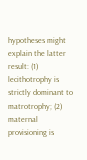hypotheses might explain the latter result: (1) lecithotrophy is strictly dominant to matrotrophy; (2) maternal provisioning is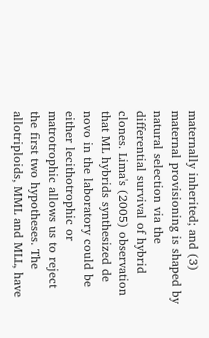maternally inherited; and (3) maternal provisioning is shaped by natural selection via the differential survival of hybrid clones. Lima's (2005) observation that ML hybrids synthesized de novo in the laboratory could be either lecithotrophic or matrotrophic allows us to reject the first two hypotheses. The allotriploids, MML and MLL, have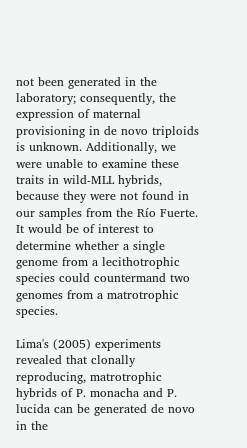not been generated in the laboratory; consequently, the expression of maternal provisioning in de novo triploids is unknown. Additionally, we were unable to examine these traits in wild-MLL hybrids, because they were not found in our samples from the Río Fuerte. It would be of interest to determine whether a single genome from a lecithotrophic species could countermand two genomes from a matrotrophic species.

Lima's (2005) experiments revealed that clonally reproducing, matrotrophic hybrids of P. monacha and P. lucida can be generated de novo in the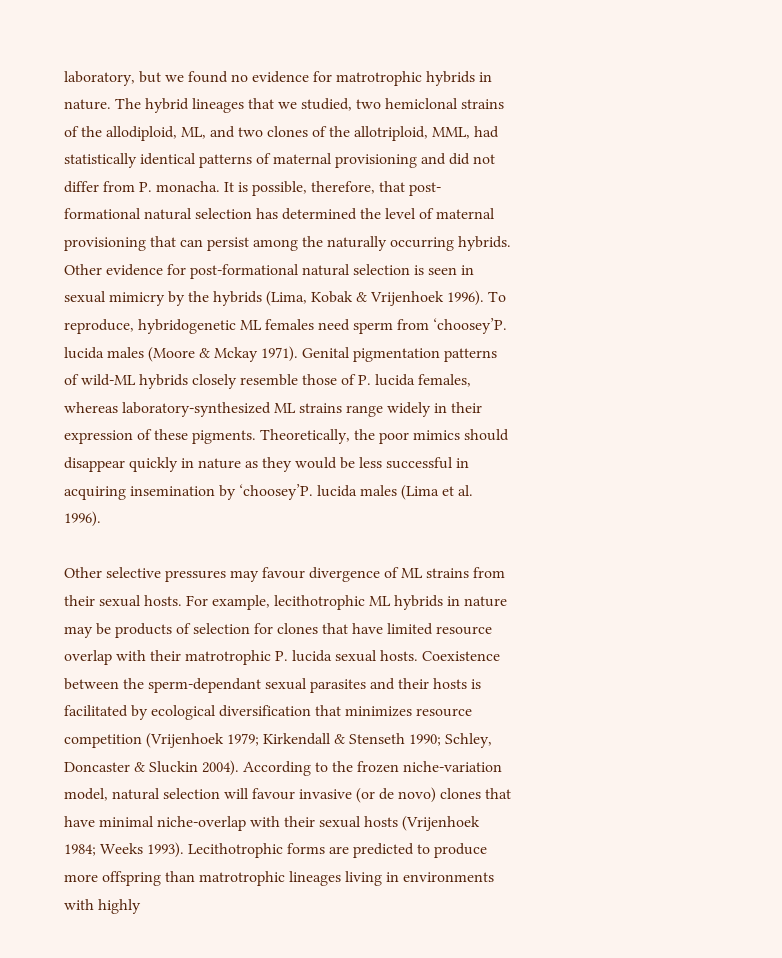laboratory, but we found no evidence for matrotrophic hybrids in nature. The hybrid lineages that we studied, two hemiclonal strains of the allodiploid, ML, and two clones of the allotriploid, MML, had statistically identical patterns of maternal provisioning and did not differ from P. monacha. It is possible, therefore, that post-formational natural selection has determined the level of maternal provisioning that can persist among the naturally occurring hybrids. Other evidence for post-formational natural selection is seen in sexual mimicry by the hybrids (Lima, Kobak & Vrijenhoek 1996). To reproduce, hybridogenetic ML females need sperm from ‘choosey’P. lucida males (Moore & Mckay 1971). Genital pigmentation patterns of wild-ML hybrids closely resemble those of P. lucida females, whereas laboratory-synthesized ML strains range widely in their expression of these pigments. Theoretically, the poor mimics should disappear quickly in nature as they would be less successful in acquiring insemination by ‘choosey’P. lucida males (Lima et al. 1996).

Other selective pressures may favour divergence of ML strains from their sexual hosts. For example, lecithotrophic ML hybrids in nature may be products of selection for clones that have limited resource overlap with their matrotrophic P. lucida sexual hosts. Coexistence between the sperm-dependant sexual parasites and their hosts is facilitated by ecological diversification that minimizes resource competition (Vrijenhoek 1979; Kirkendall & Stenseth 1990; Schley, Doncaster & Sluckin 2004). According to the frozen niche-variation model, natural selection will favour invasive (or de novo) clones that have minimal niche-overlap with their sexual hosts (Vrijenhoek 1984; Weeks 1993). Lecithotrophic forms are predicted to produce more offspring than matrotrophic lineages living in environments with highly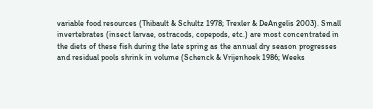variable food resources (Thibault & Schultz 1978; Trexler & DeAngelis 2003). Small invertebrates (insect larvae, ostracods, copepods, etc.) are most concentrated in the diets of these fish during the late spring as the annual dry season progresses and residual pools shrink in volume (Schenck & Vrijenhoek 1986; Weeks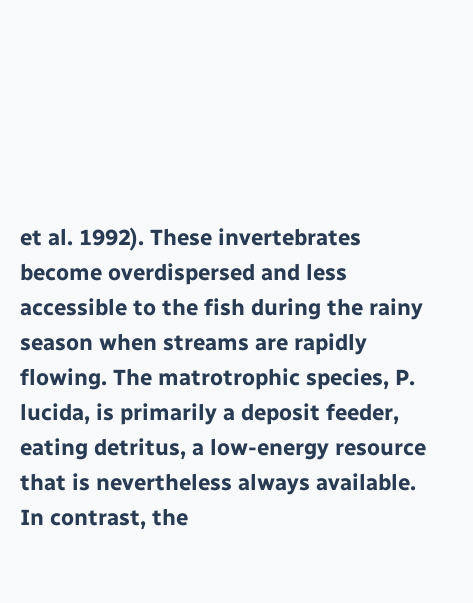et al. 1992). These invertebrates become overdispersed and less accessible to the fish during the rainy season when streams are rapidly flowing. The matrotrophic species, P. lucida, is primarily a deposit feeder, eating detritus, a low-energy resource that is nevertheless always available. In contrast, the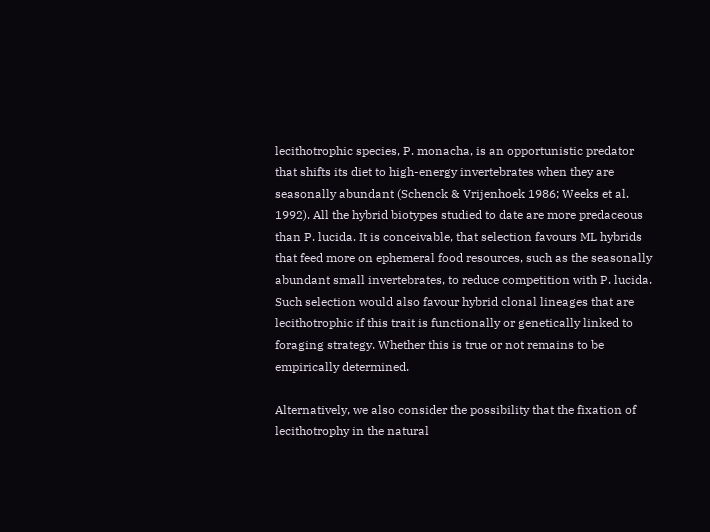lecithotrophic species, P. monacha, is an opportunistic predator that shifts its diet to high-energy invertebrates when they are seasonally abundant (Schenck & Vrijenhoek 1986; Weeks et al. 1992). All the hybrid biotypes studied to date are more predaceous than P. lucida. It is conceivable, that selection favours ML hybrids that feed more on ephemeral food resources, such as the seasonally abundant small invertebrates, to reduce competition with P. lucida. Such selection would also favour hybrid clonal lineages that are lecithotrophic if this trait is functionally or genetically linked to foraging strategy. Whether this is true or not remains to be empirically determined.

Alternatively, we also consider the possibility that the fixation of lecithotrophy in the natural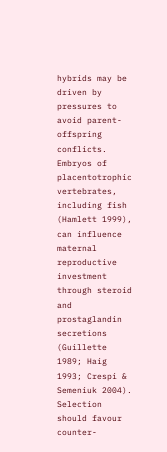hybrids may be driven by pressures to avoid parent-offspring conflicts. Embryos of placentotrophic vertebrates, including fish (Hamlett 1999), can influence maternal reproductive investment through steroid and prostaglandin secretions (Guillette 1989; Haig 1993; Crespi & Semeniuk 2004). Selection should favour counter-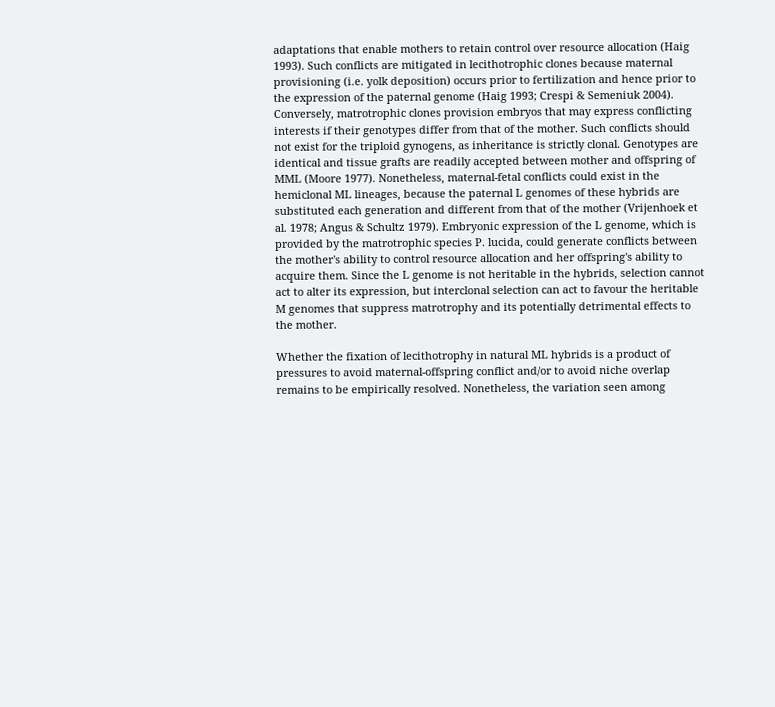adaptations that enable mothers to retain control over resource allocation (Haig 1993). Such conflicts are mitigated in lecithotrophic clones because maternal provisioning (i.e. yolk deposition) occurs prior to fertilization and hence prior to the expression of the paternal genome (Haig 1993; Crespi & Semeniuk 2004). Conversely, matrotrophic clones provision embryos that may express conflicting interests if their genotypes differ from that of the mother. Such conflicts should not exist for the triploid gynogens, as inheritance is strictly clonal. Genotypes are identical and tissue grafts are readily accepted between mother and offspring of MML (Moore 1977). Nonetheless, maternal-fetal conflicts could exist in the hemiclonal ML lineages, because the paternal L genomes of these hybrids are substituted each generation and different from that of the mother (Vrijenhoek et al. 1978; Angus & Schultz 1979). Embryonic expression of the L genome, which is provided by the matrotrophic species P. lucida, could generate conflicts between the mother's ability to control resource allocation and her offspring's ability to acquire them. Since the L genome is not heritable in the hybrids, selection cannot act to alter its expression, but interclonal selection can act to favour the heritable M genomes that suppress matrotrophy and its potentially detrimental effects to the mother.

Whether the fixation of lecithotrophy in natural ML hybrids is a product of pressures to avoid maternal-offspring conflict and/or to avoid niche overlap remains to be empirically resolved. Nonetheless, the variation seen among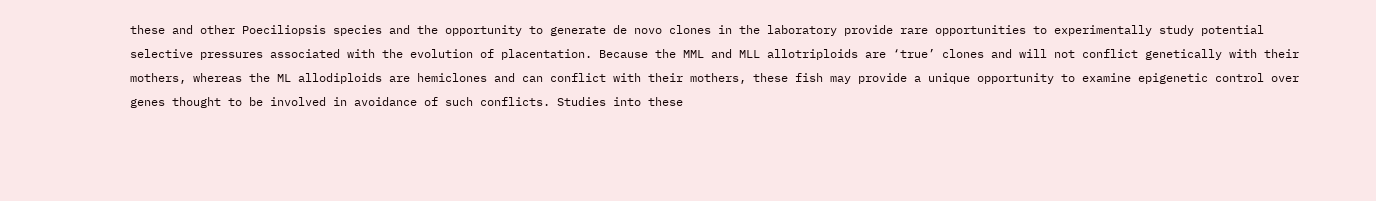these and other Poeciliopsis species and the opportunity to generate de novo clones in the laboratory provide rare opportunities to experimentally study potential selective pressures associated with the evolution of placentation. Because the MML and MLL allotriploids are ‘true’ clones and will not conflict genetically with their mothers, whereas the ML allodiploids are hemiclones and can conflict with their mothers, these fish may provide a unique opportunity to examine epigenetic control over genes thought to be involved in avoidance of such conflicts. Studies into these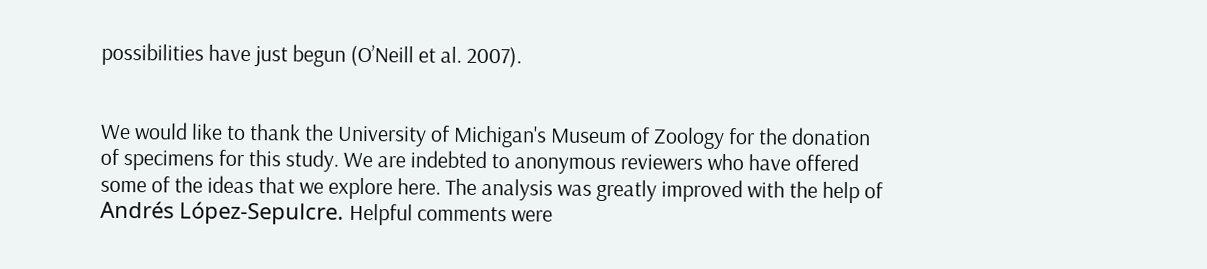possibilities have just begun (O’Neill et al. 2007).


We would like to thank the University of Michigan's Museum of Zoology for the donation of specimens for this study. We are indebted to anonymous reviewers who have offered some of the ideas that we explore here. The analysis was greatly improved with the help of Andrés López-Sepulcre. Helpful comments were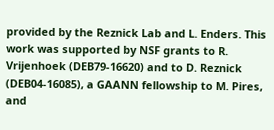provided by the Reznick Lab and L. Enders. This work was supported by NSF grants to R. Vrijenhoek (DEB79-16620) and to D. Reznick (DEB04-16085), a GAANN fellowship to M. Pires, and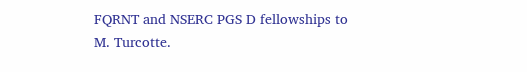FQRNT and NSERC PGS D fellowships to M. Turcotte.